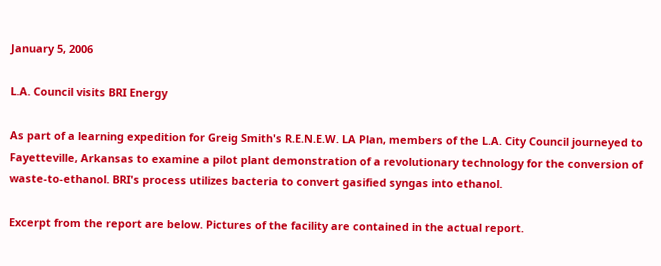January 5, 2006

L.A. Council visits BRI Energy

As part of a learning expedition for Greig Smith's R.E.N.E.W. LA Plan, members of the L.A. City Council journeyed to Fayetteville, Arkansas to examine a pilot plant demonstration of a revolutionary technology for the conversion of waste-to-ethanol. BRI's process utilizes bacteria to convert gasified syngas into ethanol.

Excerpt from the report are below. Pictures of the facility are contained in the actual report.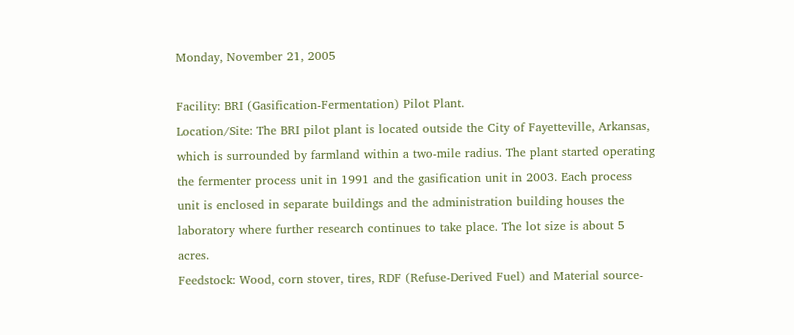Monday, November 21, 2005

Facility: BRI (Gasification-Fermentation) Pilot Plant.
Location/Site: The BRI pilot plant is located outside the City of Fayetteville, Arkansas, which is surrounded by farmland within a two-mile radius. The plant started operating the fermenter process unit in 1991 and the gasification unit in 2003. Each process unit is enclosed in separate buildings and the administration building houses the laboratory where further research continues to take place. The lot size is about 5 acres.
Feedstock: Wood, corn stover, tires, RDF (Refuse-Derived Fuel) and Material source-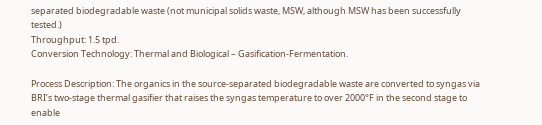separated biodegradable waste (not municipal solids waste, MSW, although MSW has been successfully tested.)
Throughput: 1.5 tpd.
Conversion Technology: Thermal and Biological – Gasification-Fermentation.

Process Description: The organics in the source-separated biodegradable waste are converted to syngas via BRI’s two-stage thermal gasifier that raises the syngas temperature to over 2000°F in the second stage to enable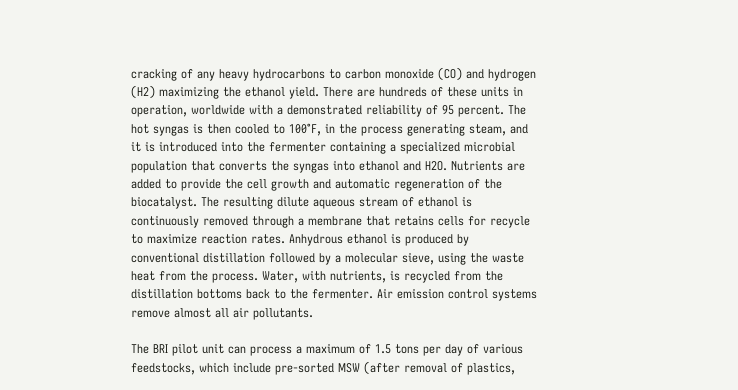cracking of any heavy hydrocarbons to carbon monoxide (CO) and hydrogen (H2) maximizing the ethanol yield. There are hundreds of these units in operation, worldwide with a demonstrated reliability of 95 percent. The hot syngas is then cooled to 100°F, in the process generating steam, and it is introduced into the fermenter containing a specialized microbial population that converts the syngas into ethanol and H2O. Nutrients are added to provide the cell growth and automatic regeneration of the biocatalyst. The resulting dilute aqueous stream of ethanol is continuously removed through a membrane that retains cells for recycle to maximize reaction rates. Anhydrous ethanol is produced by conventional distillation followed by a molecular sieve, using the waste heat from the process. Water, with nutrients, is recycled from the distillation bottoms back to the fermenter. Air emission control systems remove almost all air pollutants.

The BRI pilot unit can process a maximum of 1.5 tons per day of various feedstocks, which include pre-sorted MSW (after removal of plastics,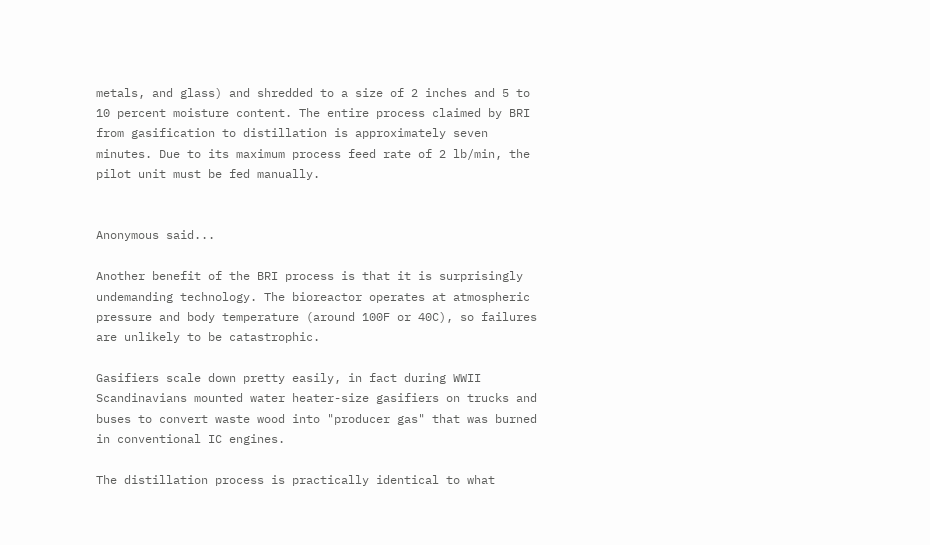metals, and glass) and shredded to a size of 2 inches and 5 to 10 percent moisture content. The entire process claimed by BRI from gasification to distillation is approximately seven minutes. Due to its maximum process feed rate of 2 lb/min, the pilot unit must be fed manually.


Anonymous said...

Another benefit of the BRI process is that it is surprisingly undemanding technology. The bioreactor operates at atmospheric pressure and body temperature (around 100F or 40C), so failures are unlikely to be catastrophic.

Gasifiers scale down pretty easily, in fact during WWII Scandinavians mounted water heater-size gasifiers on trucks and buses to convert waste wood into "producer gas" that was burned in conventional IC engines.

The distillation process is practically identical to what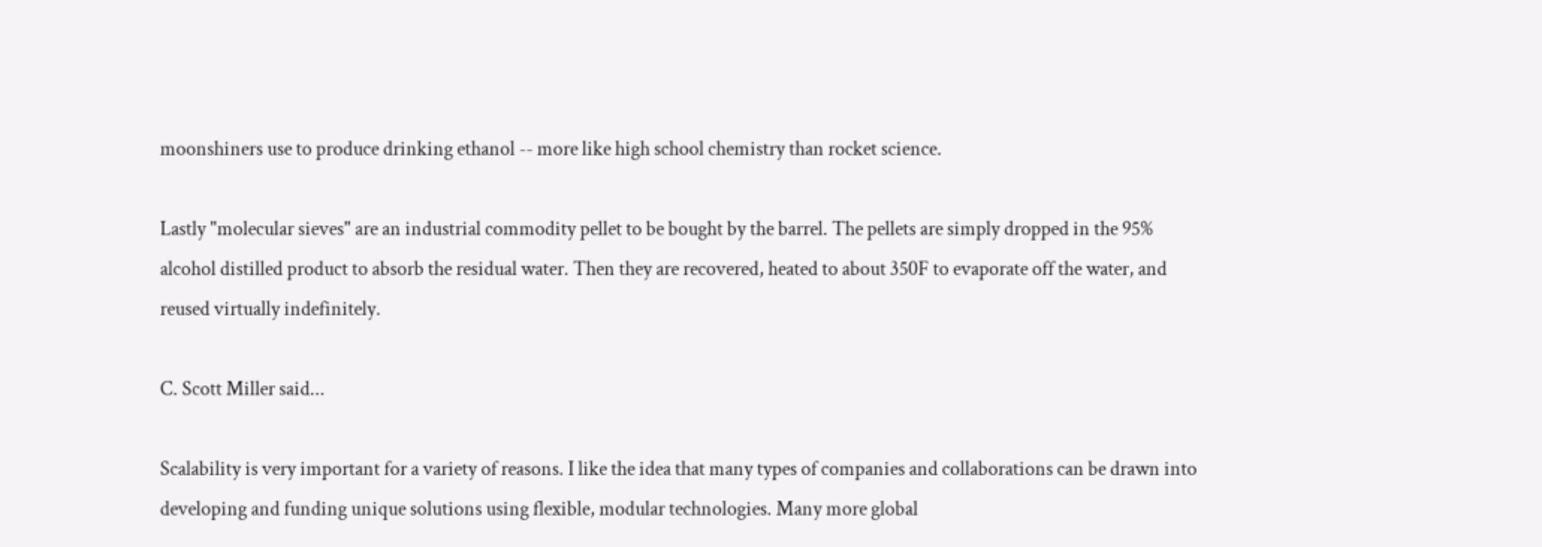moonshiners use to produce drinking ethanol -- more like high school chemistry than rocket science.

Lastly "molecular sieves" are an industrial commodity pellet to be bought by the barrel. The pellets are simply dropped in the 95% alcohol distilled product to absorb the residual water. Then they are recovered, heated to about 350F to evaporate off the water, and reused virtually indefinitely.

C. Scott Miller said...

Scalability is very important for a variety of reasons. I like the idea that many types of companies and collaborations can be drawn into developing and funding unique solutions using flexible, modular technologies. Many more global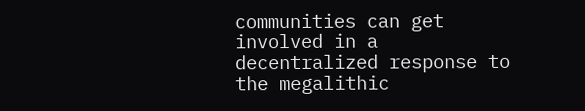communities can get involved in a decentralized response to the megalithic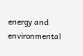energy and environmental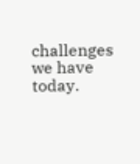challenges we have today.